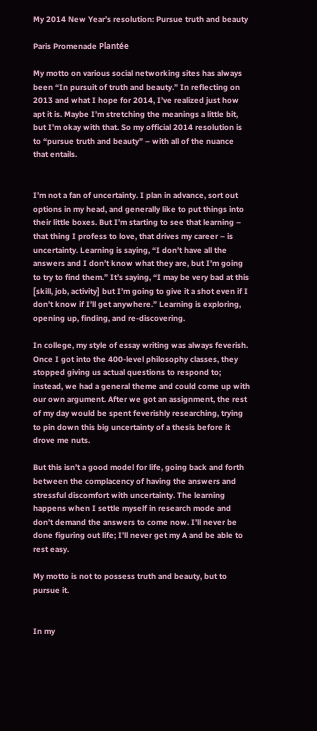My 2014 New Year’s resolution: Pursue truth and beauty

Paris Promenade Plantée

My motto on various social networking sites has always been “In pursuit of truth and beauty.” In reflecting on 2013 and what I hope for 2014, I’ve realized just how apt it is. Maybe I’m stretching the meanings a little bit, but I’m okay with that. So my official 2014 resolution is to “pursue truth and beauty” – with all of the nuance that entails.


I’m not a fan of uncertainty. I plan in advance, sort out options in my head, and generally like to put things into their little boxes. But I’m starting to see that learning – that thing I profess to love, that drives my career – is uncertainty. Learning is saying, “I don’t have all the answers and I don’t know what they are, but I’m going to try to find them.” It’s saying, “I may be very bad at this [skill, job, activity] but I’m going to give it a shot even if I don’t know if I’ll get anywhere.” Learning is exploring, opening up, finding, and re-discovering.

In college, my style of essay writing was always feverish. Once I got into the 400-level philosophy classes, they stopped giving us actual questions to respond to; instead, we had a general theme and could come up with our own argument. After we got an assignment, the rest of my day would be spent feverishly researching, trying to pin down this big uncertainty of a thesis before it drove me nuts.

But this isn’t a good model for life, going back and forth between the complacency of having the answers and stressful discomfort with uncertainty. The learning happens when I settle myself in research mode and don’t demand the answers to come now. I’ll never be done figuring out life; I’ll never get my A and be able to rest easy.

My motto is not to possess truth and beauty, but to pursue it.


In my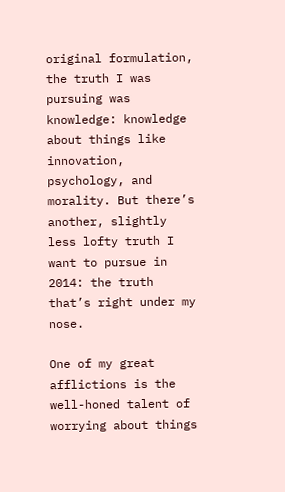original formulation, the truth I was pursuing was knowledge: knowledge about things like innovation, psychology, and morality. But there’s another, slightly less lofty truth I want to pursue in 2014: the truth that’s right under my nose.

One of my great afflictions is the well-honed talent of worrying about things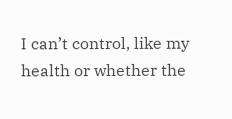I can’t control, like my health or whether the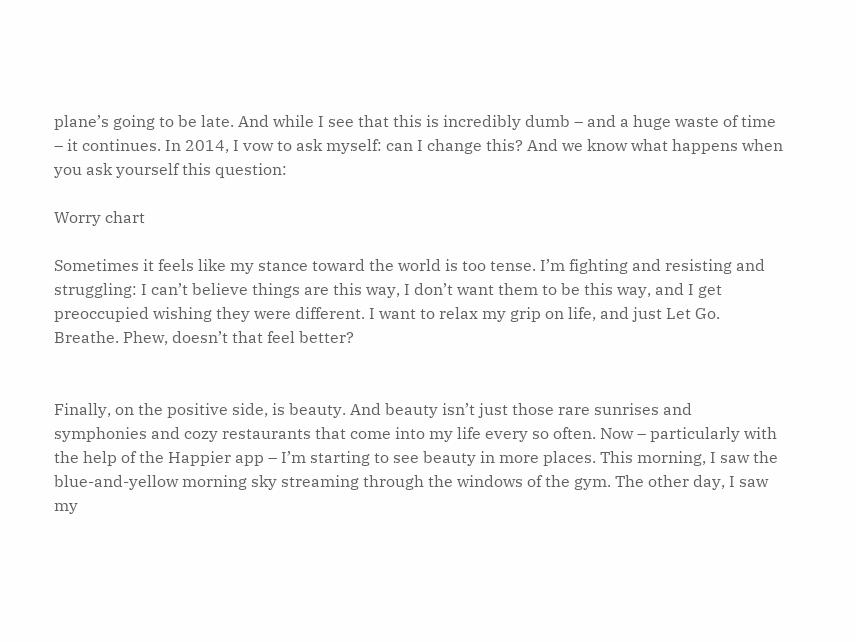plane’s going to be late. And while I see that this is incredibly dumb – and a huge waste of time – it continues. In 2014, I vow to ask myself: can I change this? And we know what happens when you ask yourself this question:

Worry chart

Sometimes it feels like my stance toward the world is too tense. I’m fighting and resisting and struggling: I can’t believe things are this way, I don’t want them to be this way, and I get preoccupied wishing they were different. I want to relax my grip on life, and just Let Go. Breathe. Phew, doesn’t that feel better?


Finally, on the positive side, is beauty. And beauty isn’t just those rare sunrises and symphonies and cozy restaurants that come into my life every so often. Now – particularly with the help of the Happier app – I’m starting to see beauty in more places. This morning, I saw the blue-and-yellow morning sky streaming through the windows of the gym. The other day, I saw my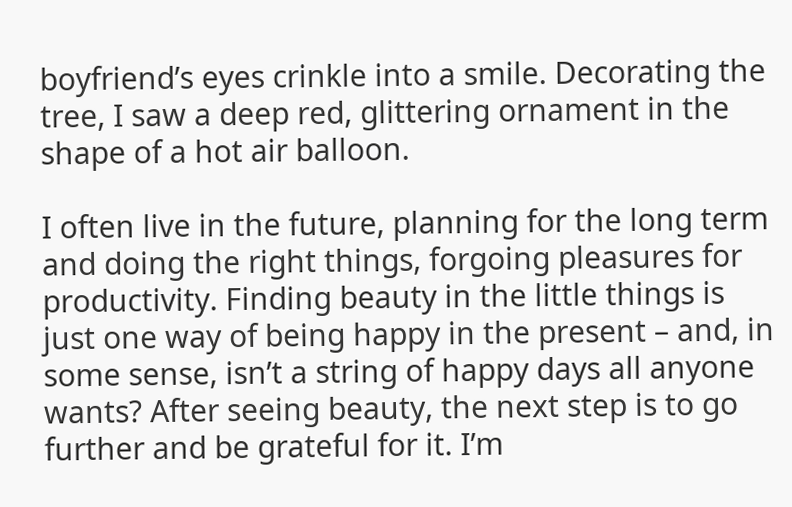boyfriend’s eyes crinkle into a smile. Decorating the tree, I saw a deep red, glittering ornament in the shape of a hot air balloon.

I often live in the future, planning for the long term and doing the right things, forgoing pleasures for productivity. Finding beauty in the little things is just one way of being happy in the present – and, in some sense, isn’t a string of happy days all anyone wants? After seeing beauty, the next step is to go further and be grateful for it. I’m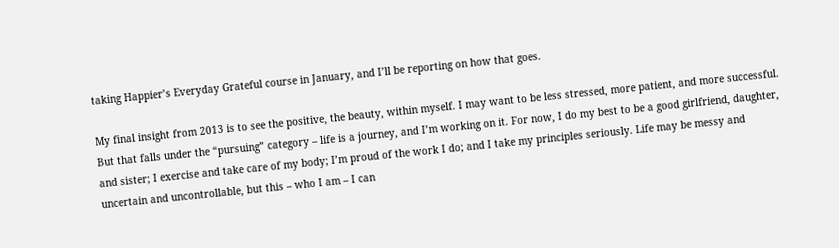taking Happier’s Everyday Grateful course in January, and I’ll be reporting on how that goes.

My final insight from 2013 is to see the positive, the beauty, within myself. I may want to be less stressed, more patient, and more successful. But that falls under the “pursuing” category – life is a journey, and I’m working on it. For now, I do my best to be a good girlfriend, daughter, and sister; I exercise and take care of my body; I’m proud of the work I do; and I take my principles seriously. Life may be messy and uncertain and uncontrollable, but this – who I am – I can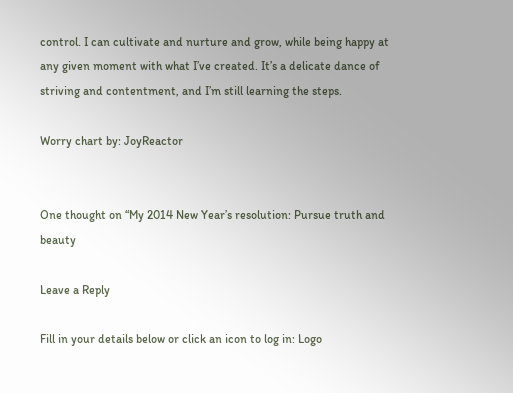control. I can cultivate and nurture and grow, while being happy at any given moment with what I’ve created. It’s a delicate dance of striving and contentment, and I’m still learning the steps.

Worry chart by: JoyReactor


One thought on “My 2014 New Year’s resolution: Pursue truth and beauty

Leave a Reply

Fill in your details below or click an icon to log in: Logo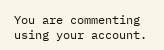You are commenting using your account.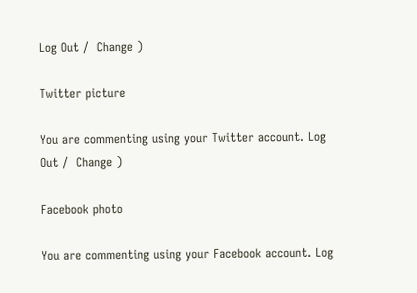Log Out /  Change )

Twitter picture

You are commenting using your Twitter account. Log Out /  Change )

Facebook photo

You are commenting using your Facebook account. Log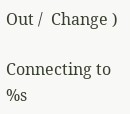Out /  Change )

Connecting to %s